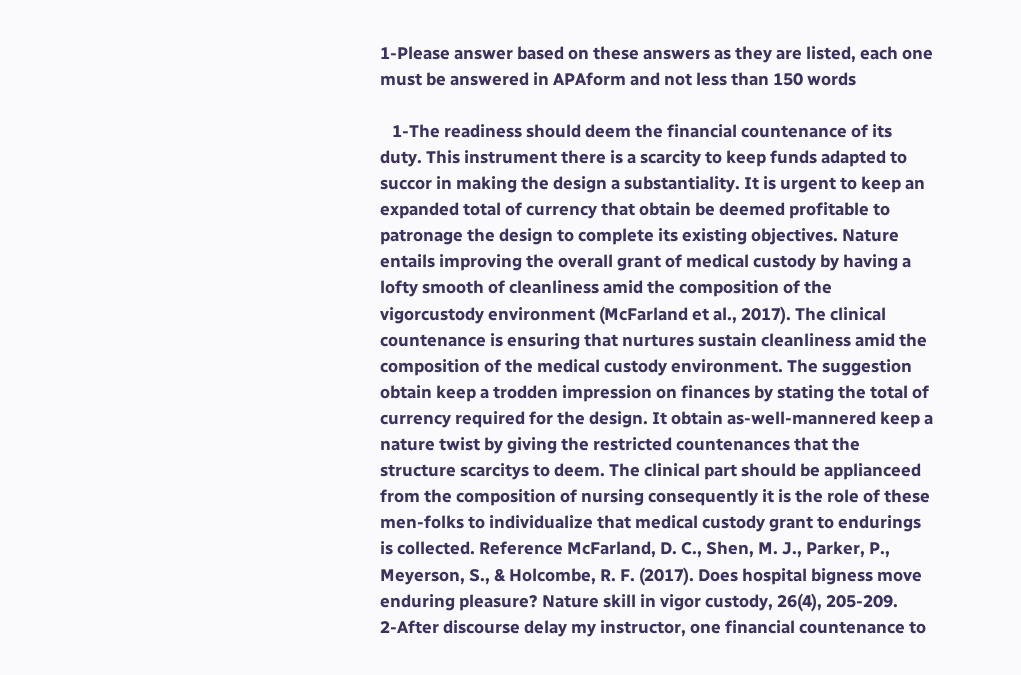1-Please answer based on these answers as they are listed, each one must be answered in APAform and not less than 150 words

   1-The readiness should deem the financial countenance of its duty. This instrument there is a scarcity to keep funds adapted to succor in making the design a substantiality. It is urgent to keep an expanded total of currency that obtain be deemed profitable to patronage the design to complete its existing objectives. Nature entails improving the overall grant of medical custody by having a lofty smooth of cleanliness amid the composition of the vigorcustody environment (McFarland et al., 2017). The clinical countenance is ensuring that nurtures sustain cleanliness amid the composition of the medical custody environment. The suggestion obtain keep a trodden impression on finances by stating the total of currency required for the design. It obtain as-well-mannered keep a nature twist by giving the restricted countenances that the structure scarcitys to deem. The clinical part should be applianceed from the composition of nursing consequently it is the role of these men-folks to individualize that medical custody grant to endurings is collected. Reference McFarland, D. C., Shen, M. J., Parker, P., Meyerson, S., & Holcombe, R. F. (2017). Does hospital bigness move enduring pleasure? Nature skill in vigor custody, 26(4), 205-209.       2-After discourse delay my instructor, one financial countenance to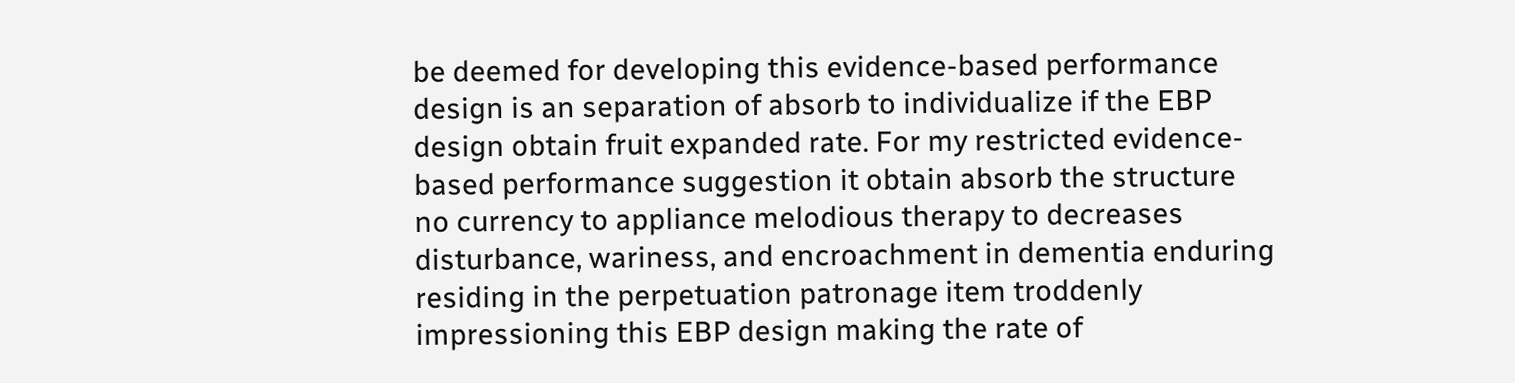be deemed for developing this evidence-based performance design is an separation of absorb to individualize if the EBP design obtain fruit expanded rate. For my restricted evidence-based performance suggestion it obtain absorb the structure no currency to appliance melodious therapy to decreases disturbance, wariness, and encroachment in dementia enduring residing in the perpetuation patronage item troddenly impressioning this EBP design making the rate of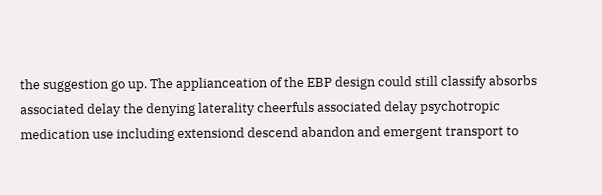the suggestion go up. The applianceation of the EBP design could still classify absorbs associated delay the denying laterality cheerfuls associated delay psychotropic medication use including extensiond descend abandon and emergent transport to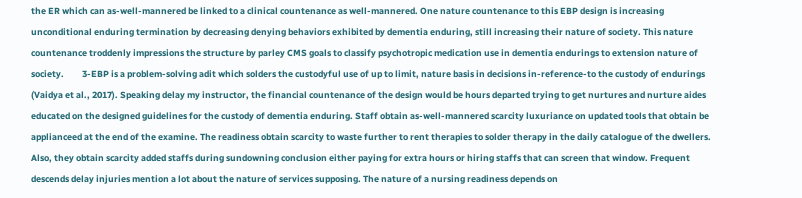the ER which can as-well-mannered be linked to a clinical countenance as well-mannered. One nature countenance to this EBP design is increasing unconditional enduring termination by decreasing denying behaviors exhibited by dementia enduring, still increasing their nature of society. This nature countenance troddenly impressions the structure by parley CMS goals to classify psychotropic medication use in dementia endurings to extension nature of society.         3-EBP is a problem-solving adit which solders the custodyful use of up to limit, nature basis in decisions in-reference-to the custody of endurings (Vaidya et al., 2017). Speaking delay my instructor, the financial countenance of the design would be hours departed trying to get nurtures and nurture aides educated on the designed guidelines for the custody of dementia enduring. Staff obtain as-well-mannered scarcity luxuriance on updated tools that obtain be applianceed at the end of the examine. The readiness obtain scarcity to waste further to rent therapies to solder therapy in the daily catalogue of the dwellers. Also, they obtain scarcity added staffs during sundowning conclusion either paying for extra hours or hiring staffs that can screen that window. Frequent descends delay injuries mention a lot about the nature of services supposing. The nature of a nursing readiness depends on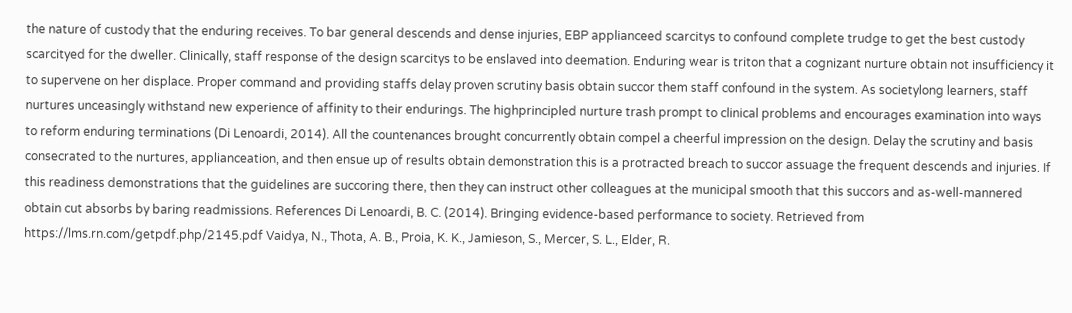the nature of custody that the enduring receives. To bar general descends and dense injuries, EBP applianceed scarcitys to confound complete trudge to get the best custody scarcityed for the dweller. Clinically, staff response of the design scarcitys to be enslaved into deemation. Enduring wear is triton that a cognizant nurture obtain not insufficiency it to supervene on her displace. Proper command and providing staffs delay proven scrutiny basis obtain succor them staff confound in the system. As societylong learners, staff nurtures unceasingly withstand new experience of affinity to their endurings. The highprincipled nurture trash prompt to clinical problems and encourages examination into ways to reform enduring terminations (Di Lenoardi, 2014). All the countenances brought concurrently obtain compel a cheerful impression on the design. Delay the scrutiny and basis consecrated to the nurtures, applianceation, and then ensue up of results obtain demonstration this is a protracted breach to succor assuage the frequent descends and injuries. If this readiness demonstrations that the guidelines are succoring there, then they can instruct other colleagues at the municipal smooth that this succors and as-well-mannered obtain cut absorbs by baring readmissions. References Di Lenoardi, B. C. (2014). Bringing evidence-based performance to society. Retrieved from https://lms.rn.com/getpdf.php/2145.pdf Vaidya, N., Thota, A. B., Proia, K. K., Jamieson, S., Mercer, S. L., Elder, R.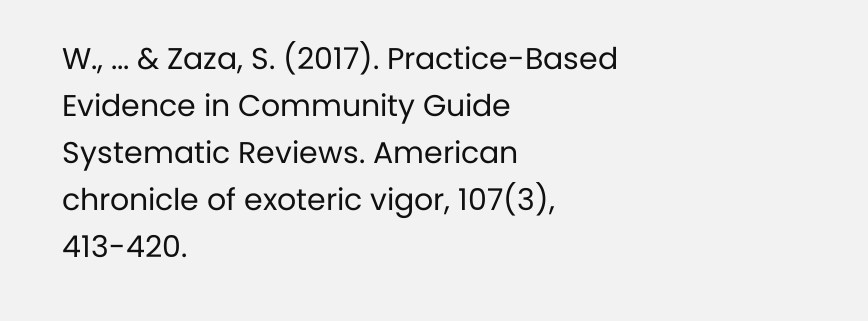W., ... & Zaza, S. (2017). Practice-Based Evidence in Community Guide Systematic Reviews. American chronicle of exoteric vigor, 107(3), 413-420.